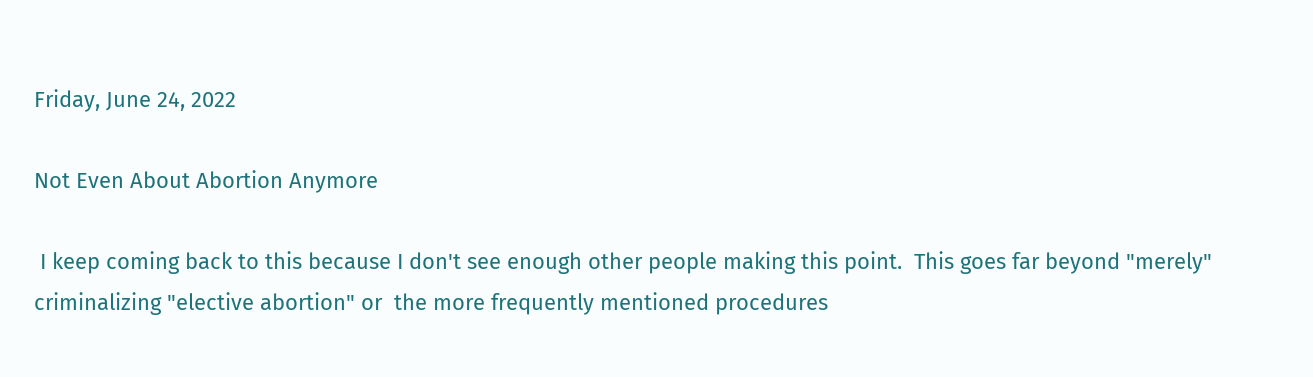Friday, June 24, 2022

Not Even About Abortion Anymore

 I keep coming back to this because I don't see enough other people making this point.  This goes far beyond "merely" criminalizing "elective abortion" or  the more frequently mentioned procedures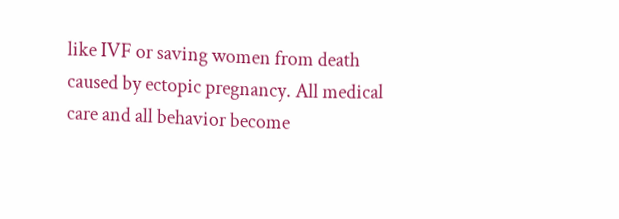like IVF or saving women from death caused by ectopic pregnancy. All medical care and all behavior become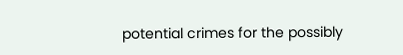potential crimes for the possibly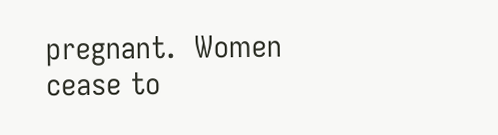pregnant.  Women cease to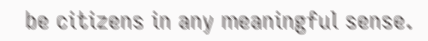be citizens in any meaningful sense.